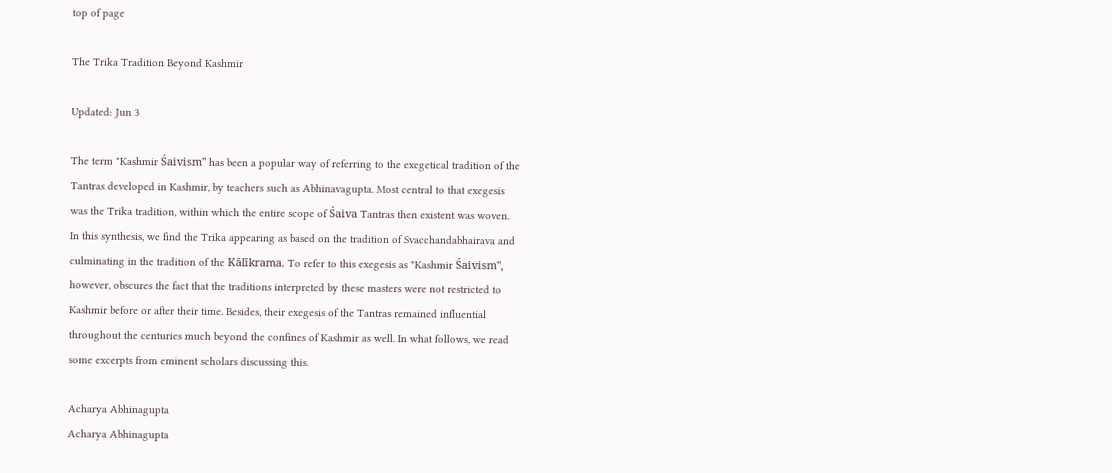top of page

The Trika Tradition Beyond Kashmir

Updated: Jun 3

The term "Kashmir Śaivism" has been a popular way of referring to the exegetical tradition of the Tantras developed in Kashmir, by teachers such as Abhinavagupta. Most central to that exegesis was the Trika tradition, within which the entire scope of Śaiva Tantras then existent was woven. In this synthesis, we find the Trika appearing as based on the tradition of Svacchandabhairava and culminating in the tradition of the Kālīkrama. To refer to this exegesis as "Kashmir Śaivism", however, obscures the fact that the traditions interpreted by these masters were not restricted to Kashmir before or after their time. Besides, their exegesis of the Tantras remained influential throughout the centuries much beyond the confines of Kashmir as well. In what follows, we read some excerpts from eminent scholars discussing this.

Acharya Abhinagupta
Acharya Abhinagupta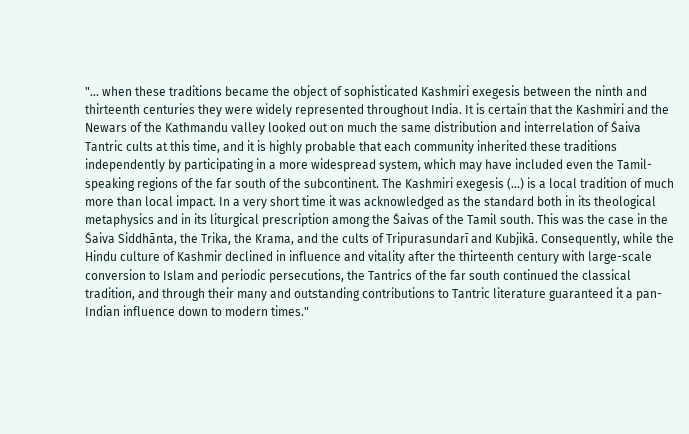"... when these traditions became the object of sophisticated Kashmiri exegesis between the ninth and thirteenth centuries they were widely represented throughout India. It is certain that the Kashmiri and the Newars of the Kathmandu valley looked out on much the same distribution and interrelation of Śaiva Tantric cults at this time, and it is highly probable that each community inherited these traditions independently by participating in a more widespread system, which may have included even the Tamil-speaking regions of the far south of the subcontinent. The Kashmiri exegesis (...) is a local tradition of much more than local impact. In a very short time it was acknowledged as the standard both in its theological metaphysics and in its liturgical prescription among the Śaivas of the Tamil south. This was the case in the Śaiva Siddhānta, the Trika, the Krama, and the cults of Tripurasundarī and Kubjikā. Consequently, while the Hindu culture of Kashmir declined in influence and vitality after the thirteenth century with large-scale conversion to Islam and periodic persecutions, the Tantrics of the far south continued the classical tradition, and through their many and outstanding contributions to Tantric literature guaranteed it a pan-Indian influence down to modern times."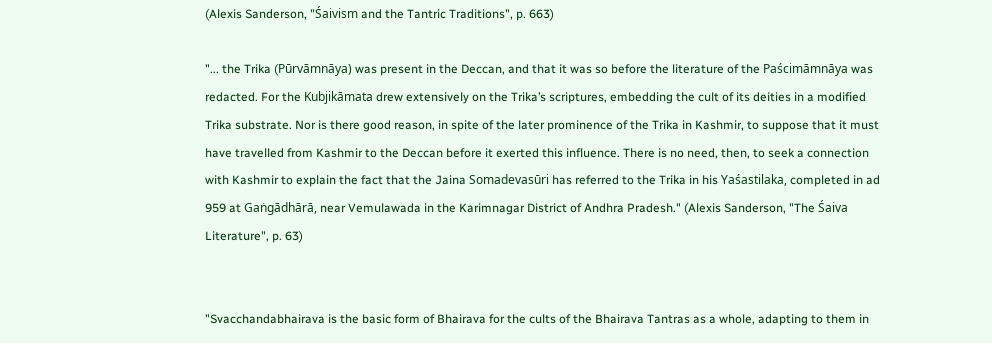(Alexis Sanderson, "Śaivism and the Tantric Traditions", p. 663)

"... the Trika (Pūrvāmnāya) was present in the Deccan, and that it was so before the literature of the Paścimāmnāya was redacted. For the Kubjikāmata drew extensively on the Trika’s scriptures, embedding the cult of its deities in a modified Trika substrate. Nor is there good reason, in spite of the later prominence of the Trika in Kashmir, to suppose that it must have travelled from Kashmir to the Deccan before it exerted this influence. There is no need, then, to seek a connection with Kashmir to explain the fact that the Jaina Somadevasūri has referred to the Trika in his Yaśastilaka, completed in ad 959 at Gaṅgādhārā, near Vemulawada in the Karimnagar District of Andhra Pradesh." (Alexis Sanderson, "The Śaiva Literature", p. 63)


"Svacchandabhairava is the basic form of Bhairava for the cults of the Bhairava Tantras as a whole, adapting to them in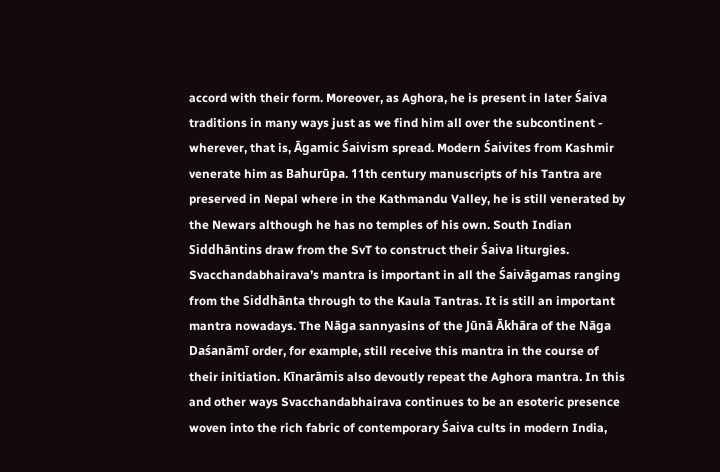accord with their form. Moreover, as Aghora, he is present in later Śaiva traditions in many ways just as we find him all over the subcontinent - wherever, that is, Āgamic Śaivism spread. Modern Śaivites from Kashmir venerate him as Bahurūpa. 11th century manuscripts of his Tantra are preserved in Nepal where in the Kathmandu Valley, he is still venerated by the Newars although he has no temples of his own. South Indian Siddhāntins draw from the SvT to construct their Śaiva liturgies. Svacchandabhairava’s mantra is important in all the Śaivāgamas ranging from the Siddhānta through to the Kaula Tantras. It is still an important mantra nowadays. The Nāga sannyasins of the Jūnā Ākhāra of the Nāga Daśanāmī order, for example, still receive this mantra in the course of their initiation. Kīnarāmis also devoutly repeat the Aghora mantra. In this and other ways Svacchandabhairava continues to be an esoteric presence woven into the rich fabric of contemporary Śaiva cults in modern India,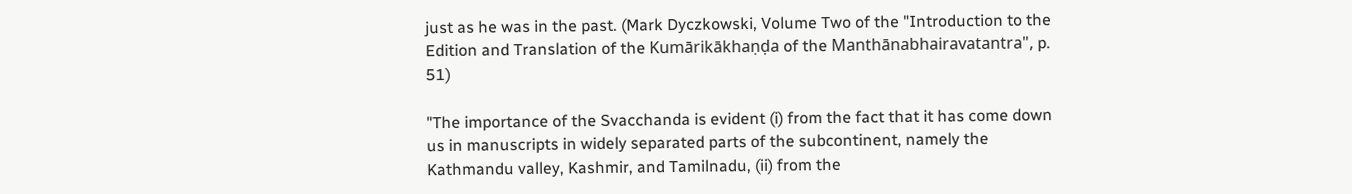just as he was in the past. (Mark Dyczkowski, Volume Two of the "Introduction to the Edition and Translation of the Kumārikākhaṇḍa of the Manthānabhairavatantra", p. 51)

"The importance of the Svacchanda is evident (i) from the fact that it has come down us in manuscripts in widely separated parts of the subcontinent, namely the Kathmandu valley, Kashmir, and Tamilnadu, (ii) from the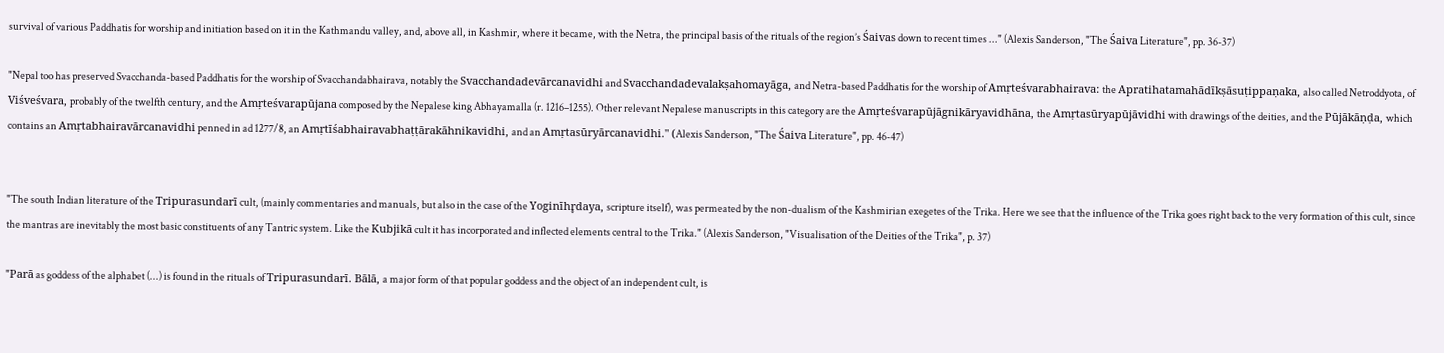survival of various Paddhatis for worship and initiation based on it in the Kathmandu valley, and, above all, in Kashmir, where it became, with the Netra, the principal basis of the rituals of the region’s Śaivas down to recent times ..." (Alexis Sanderson, "The Śaiva Literature", pp. 36-37)

"Nepal too has preserved Svacchanda-based Paddhatis for the worship of Svacchandabhairava, notably the Svacchandadevārcanavidhi and Svacchandadevalakṣahomayāga, and Netra-based Paddhatis for the worship of Amṛteśvarabhairava: the Apratihatamahādīkṣāsuṭippaṇaka, also called Netroddyota, of Viśveśvara, probably of the twelfth century, and the Amṛteśvarapūjana composed by the Nepalese king Abhayamalla (r. 1216–1255). Other relevant Nepalese manuscripts in this category are the Amṛteśvarapūjāgnikāryavidhāna, the Amṛtasūryapūjāvidhi with drawings of the deities, and the Pūjākāṇḍa, which contains an Amṛtabhairavārcanavidhi penned in ad 1277/8, an Amṛtīśabhairavabhaṭṭārakāhnikavidhi, and an Amṛtasūryārcanavidhi." (Alexis Sanderson, "The Śaiva Literature", pp. 46-47)


"The south Indian literature of the Tripurasundarī cult, (mainly commentaries and manuals, but also in the case of the Yoginīhr̥daya, scripture itself), was permeated by the non-dualism of the Kashmirian exegetes of the Trika. Here we see that the influence of the Trika goes right back to the very formation of this cult, since the mantras are inevitably the most basic constituents of any Tantric system. Like the Kubjikā cult it has incorporated and inflected elements central to the Trika." (Alexis Sanderson, "Visualisation of the Deities of the Trika", p. 37)

"Parā as goddess of the alphabet (...) is found in the rituals of Tripurasundarī. Bālā, a major form of that popular goddess and the object of an independent cult, is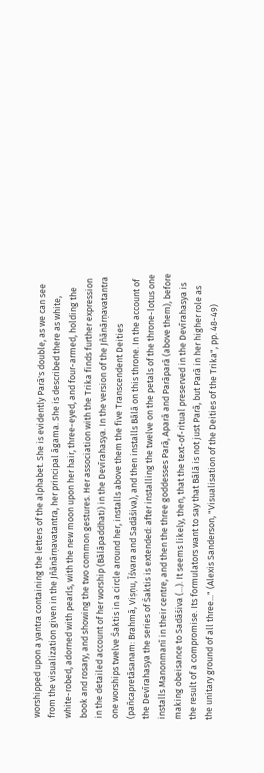worshipped upon a yantra containing the letters of the alphabet. She is evidently Parā's double, as we can see from the visualization given in the Jñānārṇavatantra, her principal āgama. She is described there as white, white-robed, adorned with pearls, with the new moon upon her hair, three-eyed, and four-armed, holding the book and rosary, and showing the two common gestures. Her association with the Trika finds further expression in the detailed account of her worship (Bālāpaddhati) in the Devīrahasya. In the version of the Jñānārṇavatantra one worships twelve Śaktis in a circle around her, installs above them the five Transcendent Deities (pañcapretāsanam: Brahmā, Viṣṇu, Īśvara and Sadāśiva), and then installs Bālā on this throne. In the account of the Devīrahasya the series of Śaktis is extended: after installing the twelve on the petals of the throne-lotus one installs Manonmanī in their centre, and then the three goddesses Parā, Aparā and Parāparā (above them), before making obeisance to Sadāśiva (...). It seems likely, then, that the text-of-ritual preserved in the Devīrahasya is the result of a compromise. Its formulators want to say that Bālā is not just Parā, but Parā in her higher role as the unitary ground of all three..." (Alexis Sanderson, "Visualisation of the Deities of the Trika", pp. 48-49)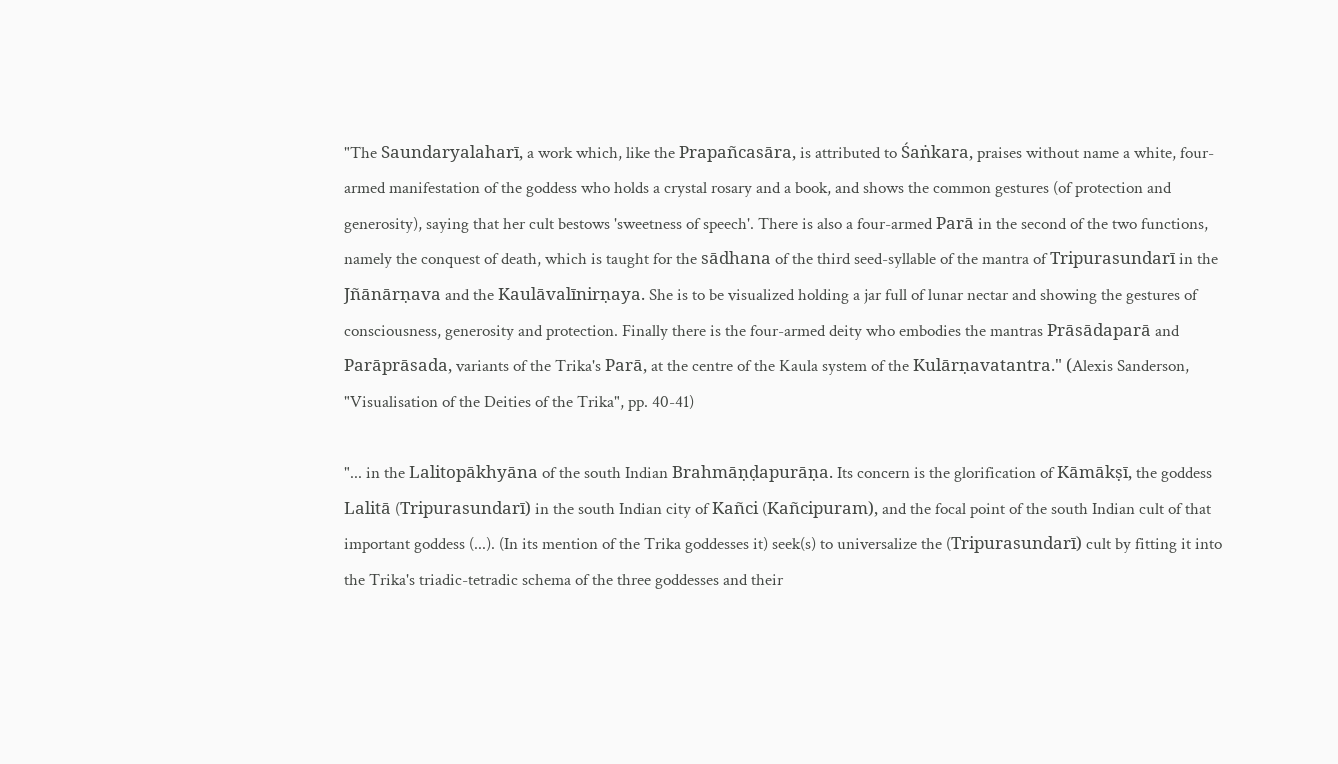"The Saundaryalaharī, a work which, like the Prapañcasāra, is attributed to Śaṅkara, praises without name a white, four-armed manifestation of the goddess who holds a crystal rosary and a book, and shows the common gestures (of protection and generosity), saying that her cult bestows 'sweetness of speech'. There is also a four-armed Parā in the second of the two functions, namely the conquest of death, which is taught for the sādhana of the third seed-syllable of the mantra of Tripurasundarī in the Jñānārṇava and the Kaulāvalīnirṇaya. She is to be visualized holding a jar full of lunar nectar and showing the gestures of consciousness, generosity and protection. Finally there is the four-armed deity who embodies the mantras Prāsādaparā and Parāprāsada, variants of the Trika's Parā, at the centre of the Kaula system of the Kulārṇavatantra." (Alexis Sanderson, "Visualisation of the Deities of the Trika", pp. 40-41)

"... in the Lalitopākhyāna of the south Indian Brahmāṇḍapurāṇa. Its concern is the glorification of Kāmākṣī, the goddess Lalitā (Tripurasundarī) in the south Indian city of Kañci (Kañcipuram), and the focal point of the south Indian cult of that important goddess (...). (In its mention of the Trika goddesses it) seek(s) to universalize the (Tripurasundarī) cult by fitting it into the Trika's triadic-tetradic schema of the three goddesses and their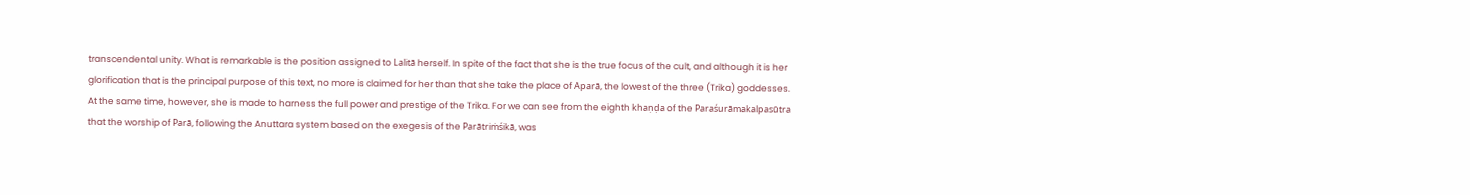transcendental unity. What is remarkable is the position assigned to Lalitā herself. In spite of the fact that she is the true focus of the cult, and although it is her glorification that is the principal purpose of this text, no more is claimed for her than that she take the place of Aparā, the lowest of the three (Trika) goddesses. At the same time, however, she is made to harness the full power and prestige of the Trika. For we can see from the eighth khaṇḍa of the Paraśurāmakalpasūtra that the worship of Parā, following the Anuttara system based on the exegesis of the Parātriṁśikā, was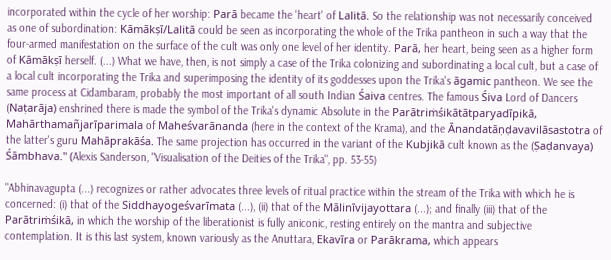incorporated within the cycle of her worship: Parā became the 'heart' of Lalitā. So the relationship was not necessarily conceived as one of subordination: Kāmākṣī/Lalitā could be seen as incorporating the whole of the Trika pantheon in such a way that the four-armed manifestation on the surface of the cult was only one level of her identity. Parā, her heart, being seen as a higher form of Kāmākṣī herself. (...) What we have, then, is not simply a case of the Trika colonizing and subordinating a local cult, but a case of a local cult incorporating the Trika and superimposing the identity of its goddesses upon the Trika's āgamic pantheon. We see the same process at Cidambaram, probably the most important of all south Indian Śaiva centres. The famous Śiva Lord of Dancers (Naṭarāja) enshrined there is made the symbol of the Trika's dynamic Absolute in the Parātriṁśikātātparyadīpikā, Mahārthamañjarīparimala of Maheśvarānanda (here in the context of the Krama), and the Ānandatāṇḍavavilāsastotra of the latter's guru Mahāprakāśa. The same projection has occurred in the variant of the Kubjikā cult known as the (Ṣaḍanvaya) Śāmbhava." (Alexis Sanderson, "Visualisation of the Deities of the Trika", pp. 53-55)

"Abhinavagupta (...) recognizes or rather advocates three levels of ritual practice within the stream of the Trika with which he is concerned: (i) that of the Siddhayogeśvarīmata (...), (ii) that of the Mālinīvijayottara (...); and finally (iii) that of the Parātriṁśikā, in which the worship of the liberationist is fully aniconic, resting entirely on the mantra and subjective contemplation. It is this last system, known variously as the Anuttara, Ekavīra or Parākrama, which appears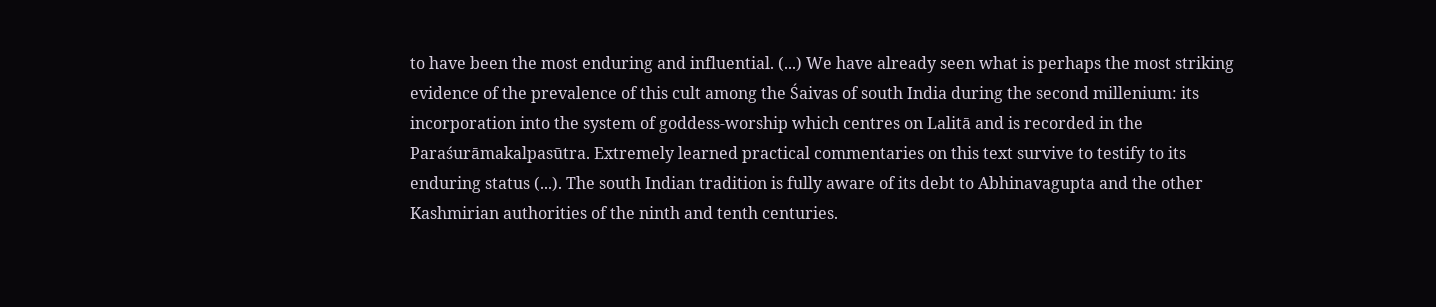to have been the most enduring and influential. (...) We have already seen what is perhaps the most striking evidence of the prevalence of this cult among the Śaivas of south India during the second millenium: its incorporation into the system of goddess-worship which centres on Lalitā and is recorded in the Paraśurāmakalpasūtra. Extremely learned practical commentaries on this text survive to testify to its enduring status (...). The south Indian tradition is fully aware of its debt to Abhinavagupta and the other Kashmirian authorities of the ninth and tenth centuries.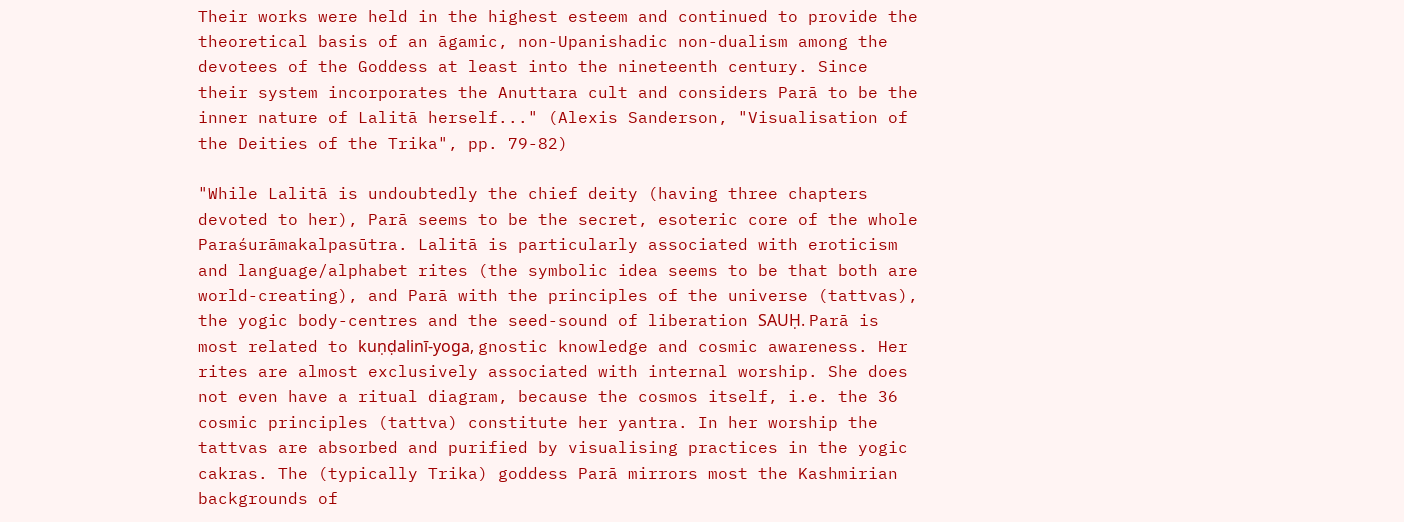Their works were held in the highest esteem and continued to provide the theoretical basis of an āgamic, non-Upanishadic non-dualism among the devotees of the Goddess at least into the nineteenth century. Since their system incorporates the Anuttara cult and considers Parā to be the inner nature of Lalitā herself..." (Alexis Sanderson, "Visualisation of the Deities of the Trika", pp. 79-82)

"While Lalitā is undoubtedly the chief deity (having three chapters devoted to her), Parā seems to be the secret, esoteric core of the whole Paraśurāmakalpasūtra. Lalitā is particularly associated with eroticism and language/alphabet rites (the symbolic idea seems to be that both are world-creating), and Parā with the principles of the universe (tattvas), the yogic body-centres and the seed-sound of liberation SAUḤ. Parā is most related to kuṇḍalinī-yoga, gnostic knowledge and cosmic awareness. Her rites are almost exclusively associated with internal worship. She does not even have a ritual diagram, because the cosmos itself, i.e. the 36 cosmic principles (tattva) constitute her yantra. In her worship the tattvas are absorbed and purified by visualising practices in the yogic cakras. The (typically Trika) goddess Parā mirrors most the Kashmirian backgrounds of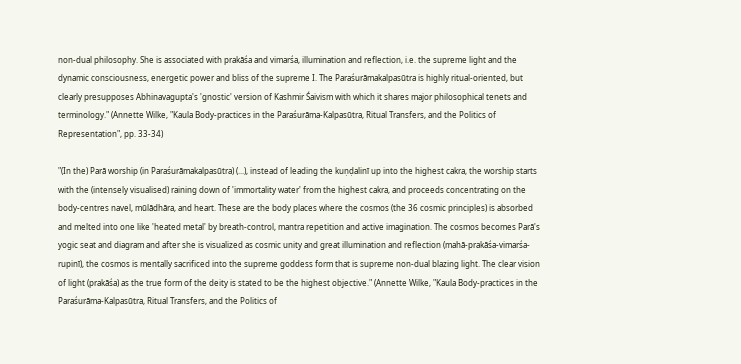non-dual philosophy. She is associated with prakāśa and vimarśa, illumination and reflection, i.e. the supreme light and the dynamic consciousness, energetic power and bliss of the supreme I. The Paraśurāmakalpasūtra is highly ritual-oriented, but clearly presupposes Abhinavagupta's 'gnostic' version of Kashmir Śaivism with which it shares major philosophical tenets and terminology." (Annette Wilke, "Kaula Body-practices in the Paraśurāma-Kalpasūtra, Ritual Transfers, and the Politics of Representation", pp. 33-34)

"(In the) Parā worship (in Paraśurāmakalpasūtra) (...), instead of leading the kuṇḍalinī up into the highest cakra, the worship starts with the (intensely visualised) raining down of 'immortality water' from the highest cakra, and proceeds concentrating on the body-centres navel, mūlādhāra, and heart. These are the body places where the cosmos (the 36 cosmic principles) is absorbed and melted into one like 'heated metal' by breath-control, mantra repetition and active imagination. The cosmos becomes Parā's yogic seat and diagram and after she is visualized as cosmic unity and great illumination and reflection (mahā-prakāśa-vimarśa-rupinī), the cosmos is mentally sacrificed into the supreme goddess form that is supreme non-dual blazing light. The clear vision of light (prakāśa) as the true form of the deity is stated to be the highest objective." (Annette Wilke, "Kaula Body-practices in the Paraśurāma-Kalpasūtra, Ritual Transfers, and the Politics of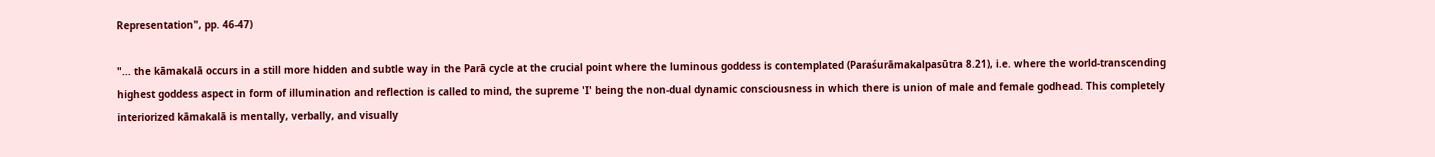Representation", pp. 46-47)

"... the kāmakalā occurs in a still more hidden and subtle way in the Parā cycle at the crucial point where the luminous goddess is contemplated (Paraśurāmakalpasūtra 8.21), i.e. where the world-transcending highest goddess aspect in form of illumination and reflection is called to mind, the supreme 'I' being the non-dual dynamic consciousness in which there is union of male and female godhead. This completely interiorized kāmakalā is mentally, verbally, and visually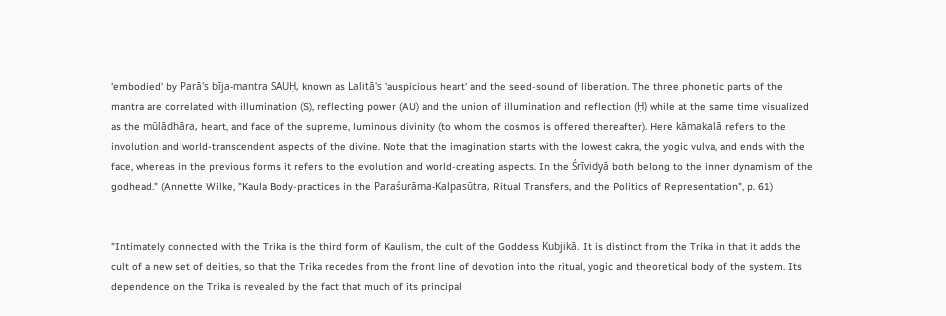'embodied' by Parā's bīja-mantra SAUḤ, known as Lalitā's 'auspicious heart' and the seed-sound of liberation. The three phonetic parts of the mantra are correlated with illumination (S), reflecting power (AU) and the union of illumination and reflection (Ḥ) while at the same time visualized as the mūlādhāra, heart, and face of the supreme, luminous divinity (to whom the cosmos is offered thereafter). Here kāmakalā refers to the involution and world-transcendent aspects of the divine. Note that the imagination starts with the lowest cakra, the yogic vulva, and ends with the face, whereas in the previous forms it refers to the evolution and world-creating aspects. In the Śrīvidyā both belong to the inner dynamism of the godhead." (Annette Wilke, "Kaula Body-practices in the Paraśurāma-Kalpasūtra, Ritual Transfers, and the Politics of Representation", p. 61)


"Intimately connected with the Trika is the third form of Kaulism, the cult of the Goddess Kubjikā. It is distinct from the Trika in that it adds the cult of a new set of deities, so that the Trika recedes from the front line of devotion into the ritual, yogic and theoretical body of the system. Its dependence on the Trika is revealed by the fact that much of its principal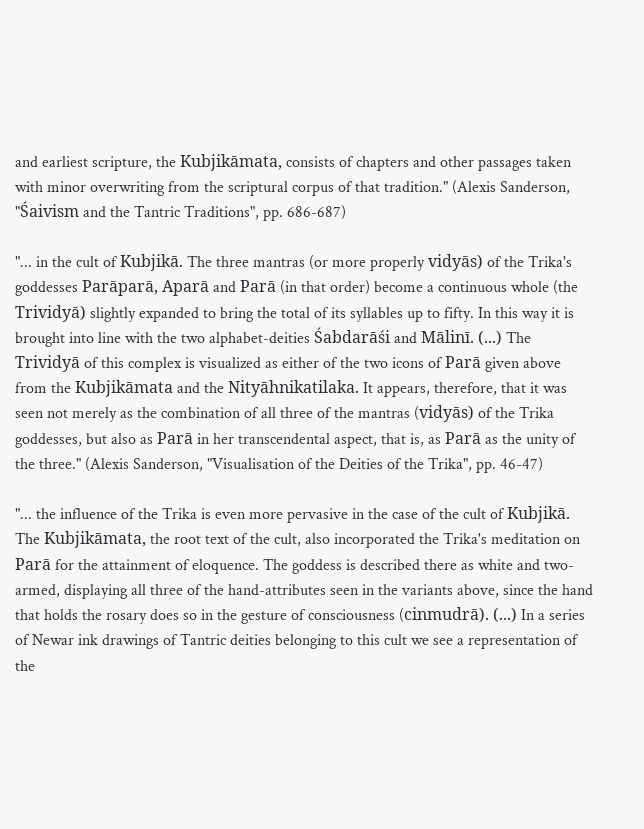and earliest scripture, the Kubjikāmata, consists of chapters and other passages taken with minor overwriting from the scriptural corpus of that tradition." (Alexis Sanderson, "Śaivism and the Tantric Traditions", pp. 686-687)

"... in the cult of Kubjikā. The three mantras (or more properly vidyās) of the Trika's goddesses Parāparā, Aparā and Parā (in that order) become a continuous whole (the Trividyā) slightly expanded to bring the total of its syllables up to fifty. In this way it is brought into line with the two alphabet-deities Śabdarāśi and Mālinī. (...) The Trividyā of this complex is visualized as either of the two icons of Parā given above from the Kubjikāmata and the Nityāhnikatilaka. It appears, therefore, that it was seen not merely as the combination of all three of the mantras (vidyās) of the Trika goddesses, but also as Parā in her transcendental aspect, that is, as Parā as the unity of the three." (Alexis Sanderson, "Visualisation of the Deities of the Trika", pp. 46-47)

"... the influence of the Trika is even more pervasive in the case of the cult of Kubjikā. The Kubjikāmata, the root text of the cult, also incorporated the Trika's meditation on Parā for the attainment of eloquence. The goddess is described there as white and two-armed, displaying all three of the hand-attributes seen in the variants above, since the hand that holds the rosary does so in the gesture of consciousness (cinmudrā). (...) In a series of Newar ink drawings of Tantric deities belonging to this cult we see a representation of the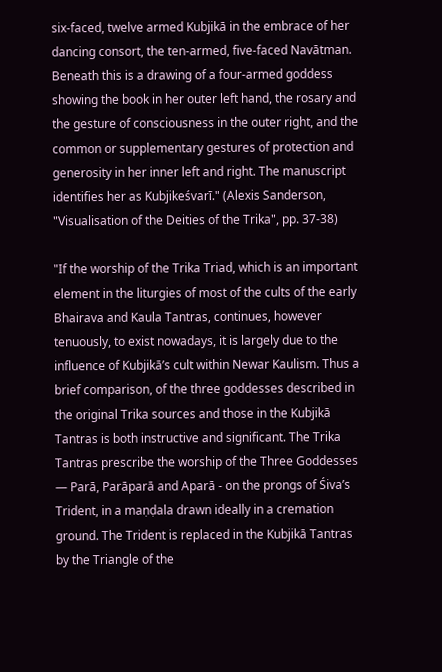six-faced, twelve armed Kubjikā in the embrace of her dancing consort, the ten-armed, five-faced Navātman. Beneath this is a drawing of a four-armed goddess showing the book in her outer left hand, the rosary and the gesture of consciousness in the outer right, and the common or supplementary gestures of protection and generosity in her inner left and right. The manuscript identifies her as Kubjikeśvarī." (Alexis Sanderson, "Visualisation of the Deities of the Trika", pp. 37-38)

"If the worship of the Trika Triad, which is an important element in the liturgies of most of the cults of the early Bhairava and Kaula Tantras, continues, however tenuously, to exist nowadays, it is largely due to the influence of Kubjikā’s cult within Newar Kaulism. Thus a brief comparison, of the three goddesses described in the original Trika sources and those in the Kubjikā Tantras is both instructive and significant. The Trika Tantras prescribe the worship of the Three Goddesses — Parā, Parāparā and Aparā - on the prongs of Śiva’s Trident, in a maṇḍala drawn ideally in a cremation ground. The Trident is replaced in the Kubjikā Tantras by the Triangle of the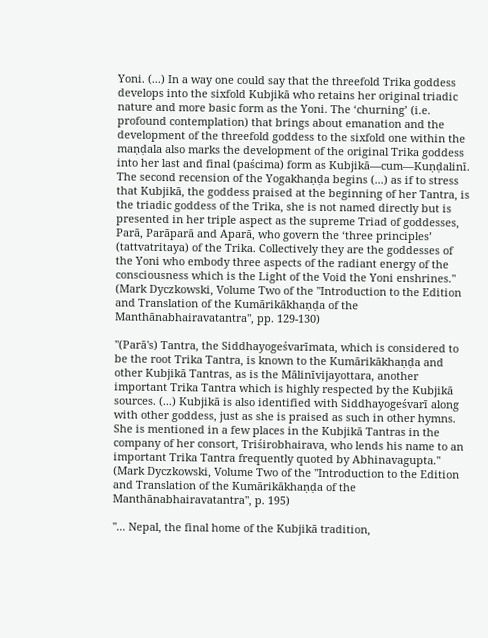Yoni. (...) In a way one could say that the threefold Trika goddess develops into the sixfold Kubjikā who retains her original triadic nature and more basic form as the Yoni. The ‘churning’ (i.e. profound contemplation) that brings about emanation and the development of the threefold goddess to the sixfold one within the maṇḍala also marks the development of the original Trika goddess into her last and final (paścima) form as Kubjikā—cum—Kuṇḍalinī. The second recension of the Yogakhaṇḍa begins (...) as if to stress that Kubjikā, the goddess praised at the beginning of her Tantra, is the triadic goddess of the Trika, she is not named directly but is presented in her triple aspect as the supreme Triad of goddesses, Parā, Parāparā and Aparā, who govern the ‘three principles’ (tattvatritaya) of the Trika. Collectively they are the goddesses of the Yoni who embody three aspects of the radiant energy of the consciousness which is the Light of the Void the Yoni enshrines." (Mark Dyczkowski, Volume Two of the "Introduction to the Edition and Translation of the Kumārikākhaṇḍa of the Manthānabhairavatantra", pp. 129-130)

"(Parā's) Tantra, the Siddhayogeśvarīmata, which is considered to be the root Trika Tantra, is known to the Kumārikākhaṇḍa and other Kubjikā Tantras, as is the Mālinīvijayottara, another important Trika Tantra which is highly respected by the Kubjikā sources. (...) Kubjikā is also identified with Siddhayogeśvarī along with other goddess, just as she is praised as such in other hymns. She is mentioned in a few places in the Kubjikā Tantras in the company of her consort, Triśirobhairava, who lends his name to an important Trika Tantra frequently quoted by Abhinavagupta." (Mark Dyczkowski, Volume Two of the "Introduction to the Edition and Translation of the Kumārikākhaṇḍa of the Manthānabhairavatantra", p. 195)

"... Nepal, the final home of the Kubjikā tradition,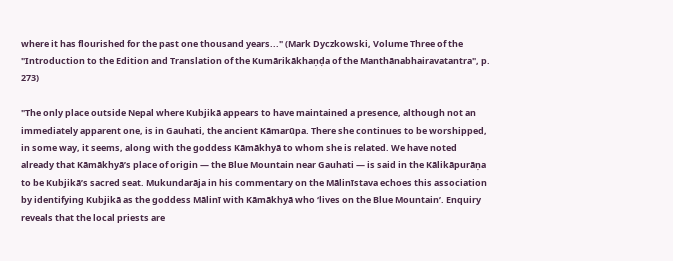where it has flourished for the past one thousand years..." (Mark Dyczkowski, Volume Three of the "Introduction to the Edition and Translation of the Kumārikākhaṇḍa of the Manthānabhairavatantra", p. 273)

"The only place outside Nepal where Kubjikā appears to have maintained a presence, although not an immediately apparent one, is in Gauhati, the ancient Kāmarūpa. There she continues to be worshipped, in some way, it seems, along with the goddess Kāmākhyā to whom she is related. We have noted already that Kāmākhyā’s place of origin — the Blue Mountain near Gauhati — is said in the Kālikāpurāṇa to be Kubjikā’s sacred seat. Mukundarāja in his commentary on the Mālinīstava echoes this association by identifying Kubjikā as the goddess Mālinī with Kāmākhyā who ‘lives on the Blue Mountain’. Enquiry reveals that the local priests are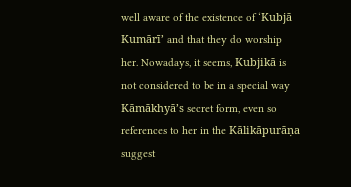well aware of the existence of ‘Kubjā Kumārī’ and that they do worship her. Nowadays, it seems, Kubjikā is not considered to be in a special way Kāmākhyā’s secret form, even so references to her in the Kālikāpurāṇa suggest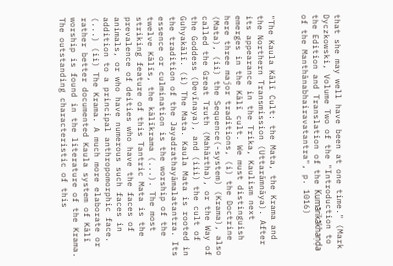that she may well have been at one time." (Mark Dyczkowski, Volume Two of the "Introduction to the Edition and Translation of the Kumārikākhaṇḍa of the Manthānabhairavatantra", p. 1016)


"The Kaula Kālī Cult: the Mata, the Krama and the Northern Transmission (Uttarāmnāya). After its appearance in the Trika, Kaulism next emerges in the Kālī cult. We must distinguish here three major traditions, (i) the Doctrine (Mata), (ii) the Sequence(-system) (Krama), also called the Great Truth (Mahārtha), or the Way of the Goddess (Devīnaya), and (iii) the cult of Guhyakālī. (i) The Mata. Kaula Mata is rooted in the tradition of the Jayadrathayāmalatantra. Its essence or culmination is the worship of the twelve Kālīs, the kālīkrama (...). The most striking feature of this Tantric Mata is the prevalence of deities who have the faces of animals, or who have numerous such faces in addition to a principal anthropomorphic face. (...) (ii) The Krama. A much more elaborate or rather better documented Kaula system of Kālī worship is found in the literature of the Krama. The outstanding characteristic of this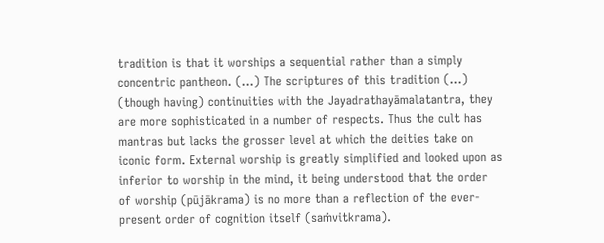tradition is that it worships a sequential rather than a simply concentric pantheon. (...) The scriptures of this tradition (...) (though having) continuities with the Jayadrathayāmalatantra, they are more sophisticated in a number of respects. Thus the cult has mantras but lacks the grosser level at which the deities take on iconic form. External worship is greatly simplified and looked upon as inferior to worship in the mind, it being understood that the order of worship (pūjākrama) is no more than a reflection of the ever-present order of cognition itself (saṁvitkrama).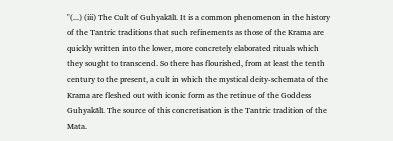"(...) (iii) The Cult of Guhyakālī. It is a common phenomenon in the history of the Tantric traditions that such refinements as those of the Krama are quickly written into the lower, more concretely elaborated rituals which they sought to transcend. So there has flourished, from at least the tenth century to the present, a cult in which the mystical deity-schemata of the Krama are fleshed out with iconic form as the retinue of the Goddess Guhyakālī. The source of this concretisation is the Tantric tradition of the Mata.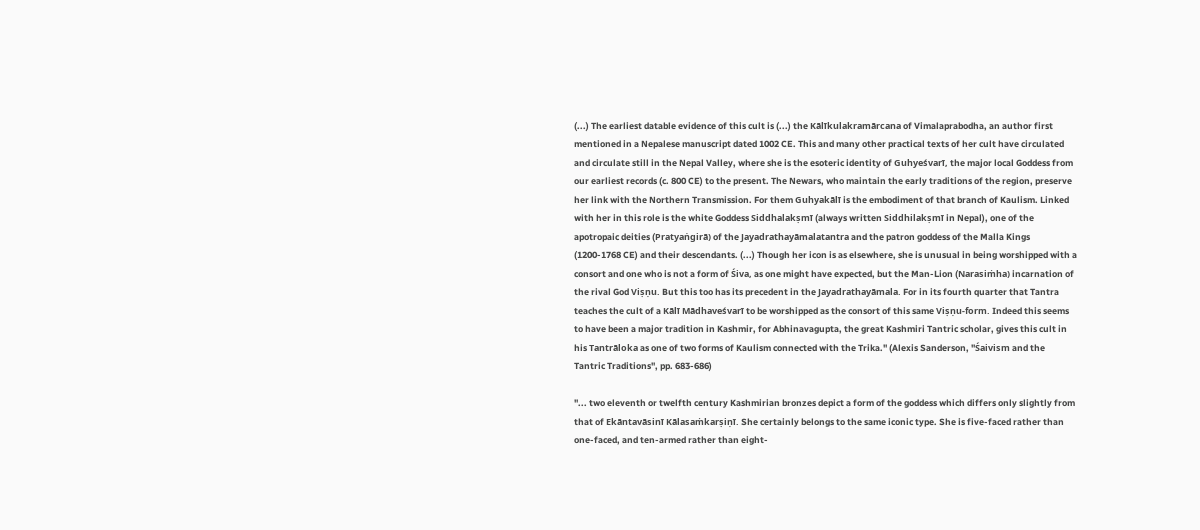(...) The earliest datable evidence of this cult is (...) the Kālīkulakramārcana of Vimalaprabodha, an author first mentioned in a Nepalese manuscript dated 1002 CE. This and many other practical texts of her cult have circulated and circulate still in the Nepal Valley, where she is the esoteric identity of Guhyeśvarī, the major local Goddess from our earliest records (c. 800 CE) to the present. The Newars, who maintain the early traditions of the region, preserve her link with the Northern Transmission. For them Guhyakālī is the embodiment of that branch of Kaulism. Linked with her in this role is the white Goddess Siddhalakṣmī (always written Siddhilakṣmī in Nepal), one of the apotropaic deities (Pratyaṅgirā) of the Jayadrathayāmalatantra and the patron goddess of the Malla Kings (1200-1768 CE) and their descendants. (...) Though her icon is as elsewhere, she is unusual in being worshipped with a consort and one who is not a form of Śiva, as one might have expected, but the Man-Lion (Narasiṁha) incarnation of the rival God Viṣṇu. But this too has its precedent in the Jayadrathayāmala. For in its fourth quarter that Tantra teaches the cult of a Kālī Mādhaveśvarī to be worshipped as the consort of this same Viṣṇu-form. Indeed this seems to have been a major tradition in Kashmir, for Abhinavagupta, the great Kashmiri Tantric scholar, gives this cult in his Tantrāloka as one of two forms of Kaulism connected with the Trika." (Alexis Sanderson, "Śaivism and the Tantric Traditions", pp. 683-686)

"... two eleventh or twelfth century Kashmirian bronzes depict a form of the goddess which differs only slightly from that of Ekāntavāsinī Kālasaṁkarṣiṇī. She certainly belongs to the same iconic type. She is five-faced rather than one-faced, and ten-armed rather than eight-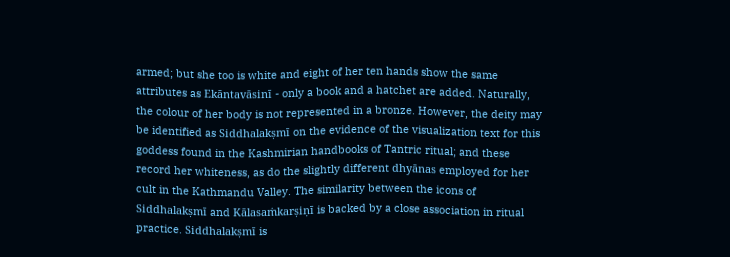armed; but she too is white and eight of her ten hands show the same attributes as Ekāntavāsinī - only a book and a hatchet are added. Naturally, the colour of her body is not represented in a bronze. However, the deity may be identified as Siddhalakṣmī on the evidence of the visualization text for this goddess found in the Kashmirian handbooks of Tantric ritual; and these record her whiteness, as do the slightly different dhyānas employed for her cult in the Kathmandu Valley. The similarity between the icons of Siddhalakṣmī and Kālasaṁkarṣiṇī is backed by a close association in ritual practice. Siddhalakṣmī is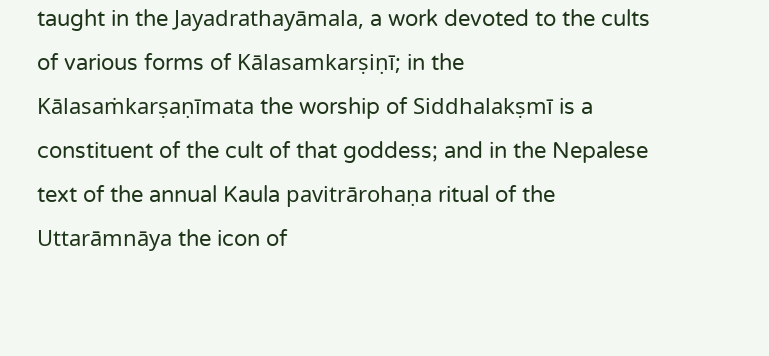taught in the Jayadrathayāmala, a work devoted to the cults of various forms of Kālasamkarṣiṇī; in the Kālasaṁkarṣaṇīmata the worship of Siddhalakṣmī is a constituent of the cult of that goddess; and in the Nepalese text of the annual Kaula pavitrārohaṇa ritual of the Uttarāmnāya the icon of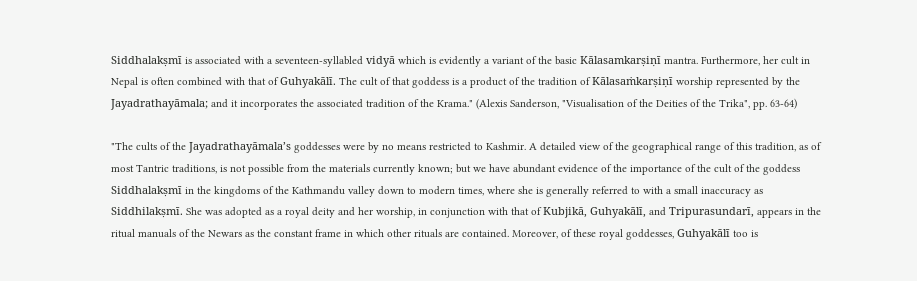Siddhalakṣmī is associated with a seventeen-syllabled vidyā which is evidently a variant of the basic Kālasamkarṣiṇī mantra. Furthermore, her cult in Nepal is often combined with that of Guhyakālī. The cult of that goddess is a product of the tradition of Kālasaṁkarṣiṇī worship represented by the Jayadrathayāmala; and it incorporates the associated tradition of the Krama." (Alexis Sanderson, "Visualisation of the Deities of the Trika", pp. 63-64)

"The cults of the Jayadrathayāmala’s goddesses were by no means restricted to Kashmir. A detailed view of the geographical range of this tradition, as of most Tantric traditions, is not possible from the materials currently known; but we have abundant evidence of the importance of the cult of the goddess Siddhalakṣmī in the kingdoms of the Kathmandu valley down to modern times, where she is generally referred to with a small inaccuracy as Siddhilakṣmī. She was adopted as a royal deity and her worship, in conjunction with that of Kubjikā, Guhyakālī, and Tripurasundarī, appears in the ritual manuals of the Newars as the constant frame in which other rituals are contained. Moreover, of these royal goddesses, Guhyakālī too is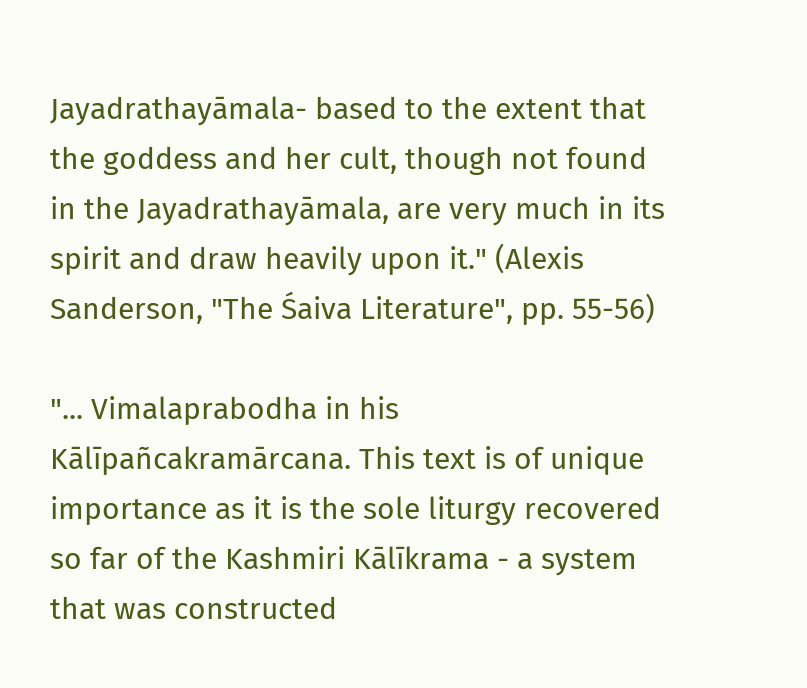Jayadrathayāmala- based to the extent that the goddess and her cult, though not found in the Jayadrathayāmala, are very much in its spirit and draw heavily upon it." (Alexis Sanderson, "The Śaiva Literature", pp. 55-56)

"... Vimalaprabodha in his Kālīpañcakramārcana. This text is of unique importance as it is the sole liturgy recovered so far of the Kashmiri Kālīkrama - a system that was constructed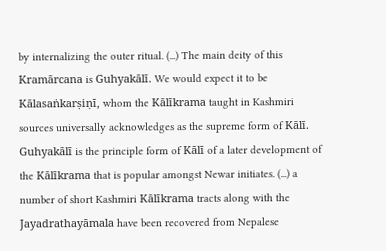by internalizing the outer ritual. (...) The main deity of this Kramārcana is Guhyakālī. We would expect it to be Kālasaṅkarṣiṇī, whom the Kālīkrama taught in Kashmiri sources universally acknowledges as the supreme form of Kālī. Guhyakālī is the principle form of Kālī of a later development of the Kālīkrama that is popular amongst Newar initiates. (...) a number of short Kashmiri Kālīkrama tracts along with the Jayadrathayāmala have been recovered from Nepalese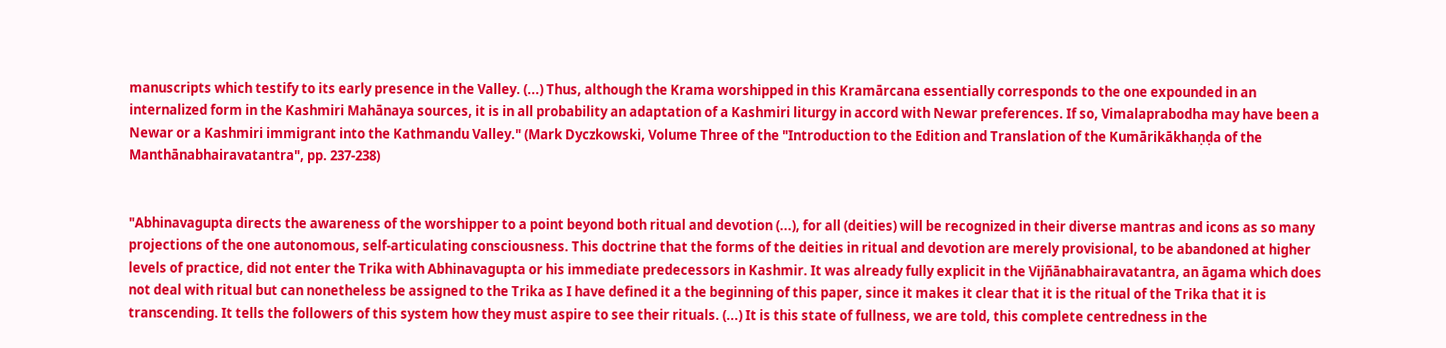manuscripts which testify to its early presence in the Valley. (...) Thus, although the Krama worshipped in this Kramārcana essentially corresponds to the one expounded in an internalized form in the Kashmiri Mahānaya sources, it is in all probability an adaptation of a Kashmiri liturgy in accord with Newar preferences. If so, Vimalaprabodha may have been a Newar or a Kashmiri immigrant into the Kathmandu Valley." (Mark Dyczkowski, Volume Three of the "Introduction to the Edition and Translation of the Kumārikākhaṇḍa of the Manthānabhairavatantra", pp. 237-238)


"Abhinavagupta directs the awareness of the worshipper to a point beyond both ritual and devotion (...), for all (deities) will be recognized in their diverse mantras and icons as so many projections of the one autonomous, self-articulating consciousness. This doctrine that the forms of the deities in ritual and devotion are merely provisional, to be abandoned at higher levels of practice, did not enter the Trika with Abhinavagupta or his immediate predecessors in Kashmir. It was already fully explicit in the Vijñānabhairavatantra, an āgama which does not deal with ritual but can nonetheless be assigned to the Trika as I have defined it a the beginning of this paper, since it makes it clear that it is the ritual of the Trika that it is transcending. It tells the followers of this system how they must aspire to see their rituals. (...) It is this state of fullness, we are told, this complete centredness in the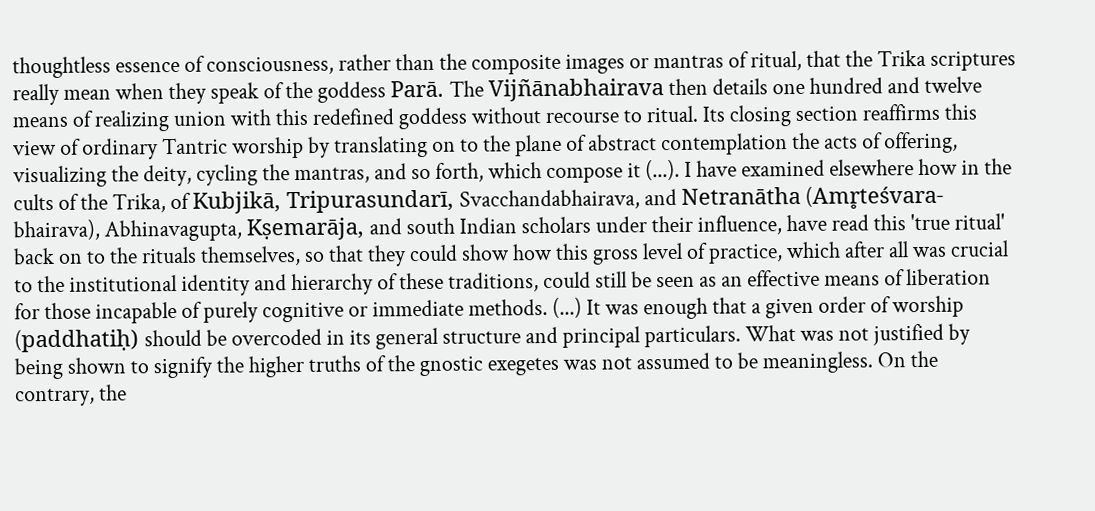thoughtless essence of consciousness, rather than the composite images or mantras of ritual, that the Trika scriptures really mean when they speak of the goddess Parā. The Vijñānabhairava then details one hundred and twelve means of realizing union with this redefined goddess without recourse to ritual. Its closing section reaffirms this view of ordinary Tantric worship by translating on to the plane of abstract contemplation the acts of offering, visualizing the deity, cycling the mantras, and so forth, which compose it (...). I have examined elsewhere how in the cults of the Trika, of Kubjikā, Tripurasundarī, Svacchandabhairava, and Netranātha (Amr̥teśvara-bhairava), Abhinavagupta, Kṣemarāja, and south Indian scholars under their influence, have read this 'true ritual' back on to the rituals themselves, so that they could show how this gross level of practice, which after all was crucial to the institutional identity and hierarchy of these traditions, could still be seen as an effective means of liberation for those incapable of purely cognitive or immediate methods. (...) It was enough that a given order of worship (paddhatiḥ) should be overcoded in its general structure and principal particulars. What was not justified by being shown to signify the higher truths of the gnostic exegetes was not assumed to be meaningless. On the contrary, the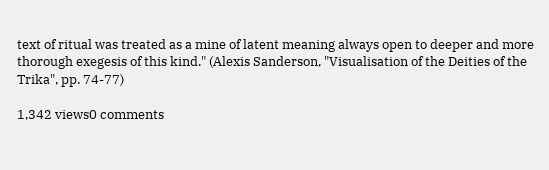text of ritual was treated as a mine of latent meaning always open to deeper and more thorough exegesis of this kind." (Alexis Sanderson, "Visualisation of the Deities of the Trika", pp. 74-77)

1,342 views0 comments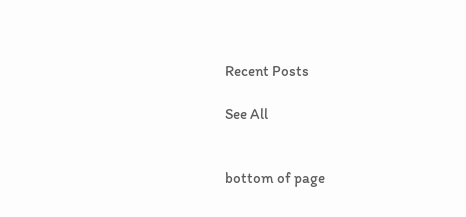Recent Posts

See All


bottom of page